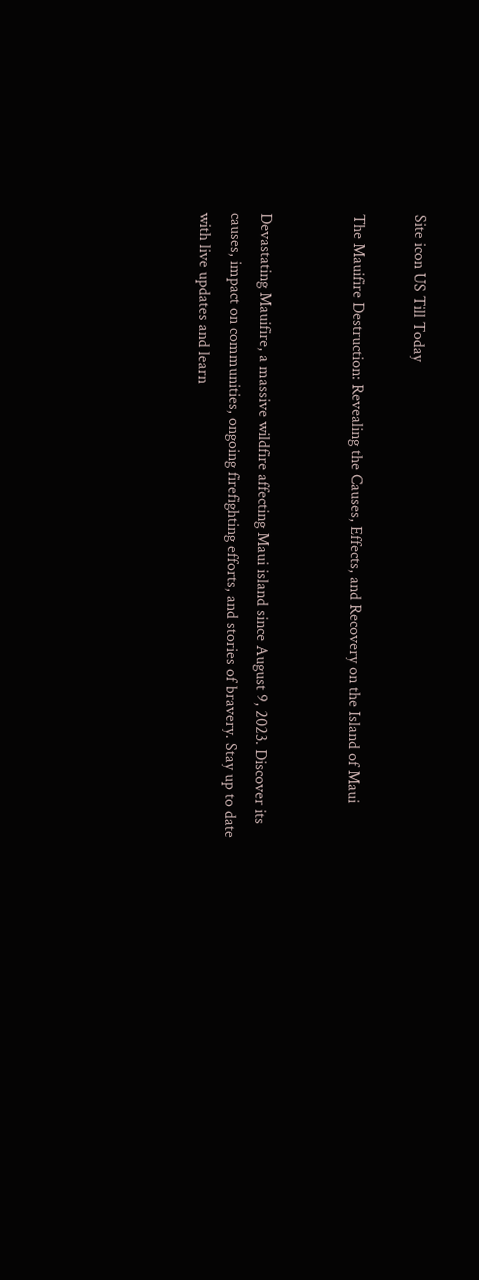Site icon US Till Today

The Mauifire Destruction: Revealing the Causes, Effects, and Recovery on the Island of Maui


Devastating Mauifire, a massive wildfire affecting Maui island since August 9, 2023. Discover its causes, impact on communities, ongoing firefighting efforts, and stories of bravery. Stay up to date with live updates and learn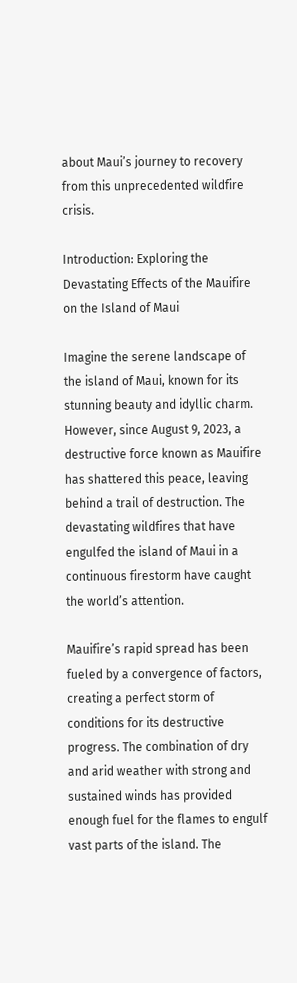about Maui’s journey to recovery from this unprecedented wildfire crisis.

Introduction: Exploring the Devastating Effects of the Mauifire on the Island of Maui

Imagine the serene landscape of the island of Maui, known for its stunning beauty and idyllic charm. However, since August 9, 2023, a destructive force known as Mauifire has shattered this peace, leaving behind a trail of destruction. The devastating wildfires that have engulfed the island of Maui in a continuous firestorm have caught the world’s attention.

Mauifire’s rapid spread has been fueled by a convergence of factors, creating a perfect storm of conditions for its destructive progress. The combination of dry and arid weather with strong and sustained winds has provided enough fuel for the flames to engulf vast parts of the island. The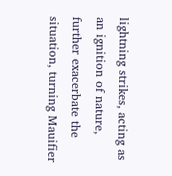lightning strikes, acting as an ignition of nature, further exacerbate the situation, turning Mauifier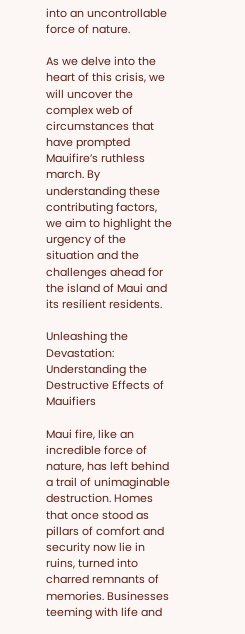into an uncontrollable force of nature.

As we delve into the heart of this crisis, we will uncover the complex web of circumstances that have prompted Mauifire’s ruthless march. By understanding these contributing factors, we aim to highlight the urgency of the situation and the challenges ahead for the island of Maui and its resilient residents.

Unleashing the Devastation: Understanding the Destructive Effects of Mauifiers

Maui fire, like an incredible force of nature, has left behind a trail of unimaginable destruction. Homes that once stood as pillars of comfort and security now lie in ruins, turned into charred remnants of memories. Businesses teeming with life and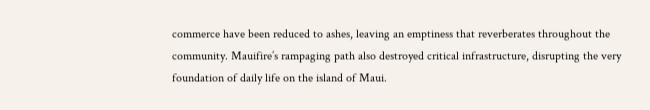commerce have been reduced to ashes, leaving an emptiness that reverberates throughout the community. Mauifire’s rampaging path also destroyed critical infrastructure, disrupting the very foundation of daily life on the island of Maui.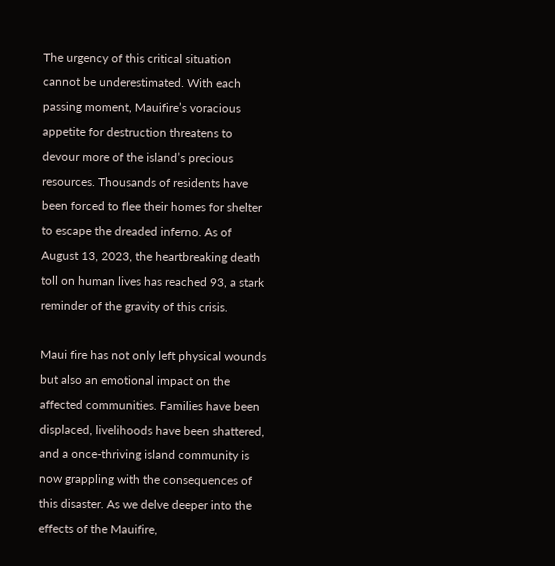The urgency of this critical situation cannot be underestimated. With each passing moment, Mauifire’s voracious appetite for destruction threatens to devour more of the island’s precious resources. Thousands of residents have been forced to flee their homes for shelter to escape the dreaded inferno. As of August 13, 2023, the heartbreaking death toll on human lives has reached 93, a stark reminder of the gravity of this crisis.

Maui fire has not only left physical wounds but also an emotional impact on the affected communities. Families have been displaced, livelihoods have been shattered, and a once-thriving island community is now grappling with the consequences of this disaster. As we delve deeper into the effects of the Mauifire,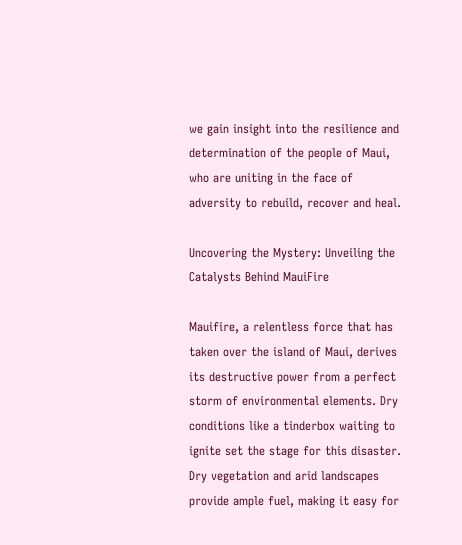we gain insight into the resilience and determination of the people of Maui, who are uniting in the face of adversity to rebuild, recover and heal.

Uncovering the Mystery: Unveiling the Catalysts Behind MauiFire

Mauifire, a relentless force that has taken over the island of Maui, derives its destructive power from a perfect storm of environmental elements. Dry conditions like a tinderbox waiting to ignite set the stage for this disaster. Dry vegetation and arid landscapes provide ample fuel, making it easy for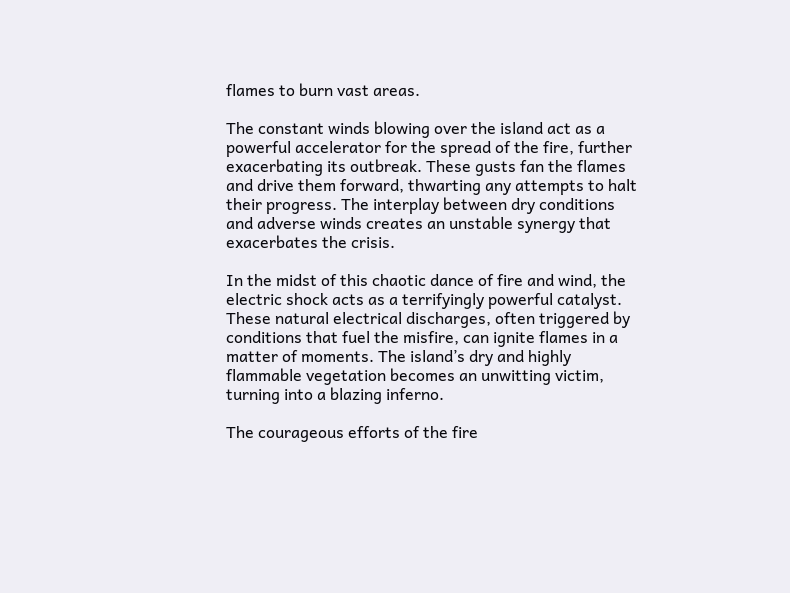flames to burn vast areas.

The constant winds blowing over the island act as a powerful accelerator for the spread of the fire, further exacerbating its outbreak. These gusts fan the flames and drive them forward, thwarting any attempts to halt their progress. The interplay between dry conditions and adverse winds creates an unstable synergy that exacerbates the crisis.

In the midst of this chaotic dance of fire and wind, the electric shock acts as a terrifyingly powerful catalyst. These natural electrical discharges, often triggered by conditions that fuel the misfire, can ignite flames in a matter of moments. The island’s dry and highly flammable vegetation becomes an unwitting victim, turning into a blazing inferno.

The courageous efforts of the fire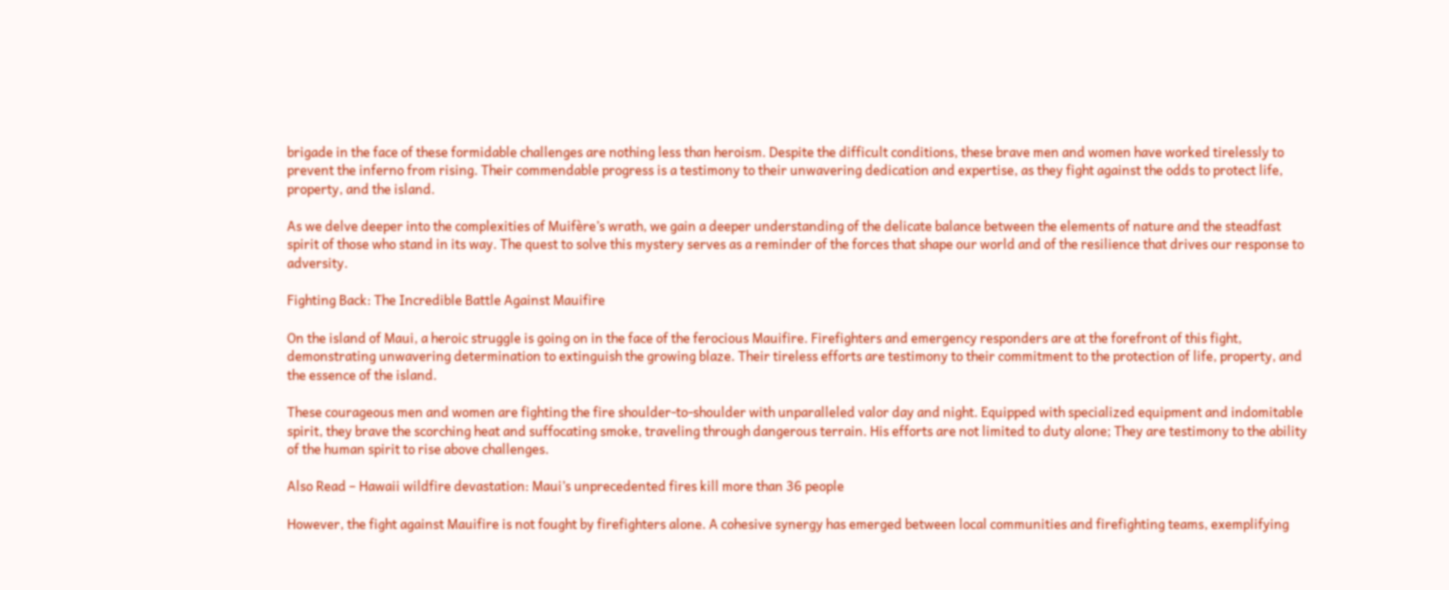brigade in the face of these formidable challenges are nothing less than heroism. Despite the difficult conditions, these brave men and women have worked tirelessly to prevent the inferno from rising. Their commendable progress is a testimony to their unwavering dedication and expertise, as they fight against the odds to protect life, property, and the island.

As we delve deeper into the complexities of Muifère’s wrath, we gain a deeper understanding of the delicate balance between the elements of nature and the steadfast spirit of those who stand in its way. The quest to solve this mystery serves as a reminder of the forces that shape our world and of the resilience that drives our response to adversity.

Fighting Back: The Incredible Battle Against Mauifire

On the island of Maui, a heroic struggle is going on in the face of the ferocious Mauifire. Firefighters and emergency responders are at the forefront of this fight, demonstrating unwavering determination to extinguish the growing blaze. Their tireless efforts are testimony to their commitment to the protection of life, property, and the essence of the island.

These courageous men and women are fighting the fire shoulder-to-shoulder with unparalleled valor day and night. Equipped with specialized equipment and indomitable spirit, they brave the scorching heat and suffocating smoke, traveling through dangerous terrain. His efforts are not limited to duty alone; They are testimony to the ability of the human spirit to rise above challenges.

Also Read – Hawaii wildfire devastation: Maui’s unprecedented fires kill more than 36 people

However, the fight against Mauifire is not fought by firefighters alone. A cohesive synergy has emerged between local communities and firefighting teams, exemplifying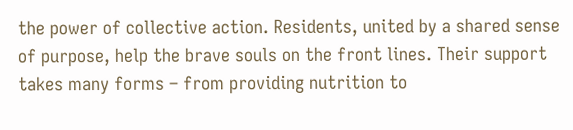the power of collective action. Residents, united by a shared sense of purpose, help the brave souls on the front lines. Their support takes many forms – from providing nutrition to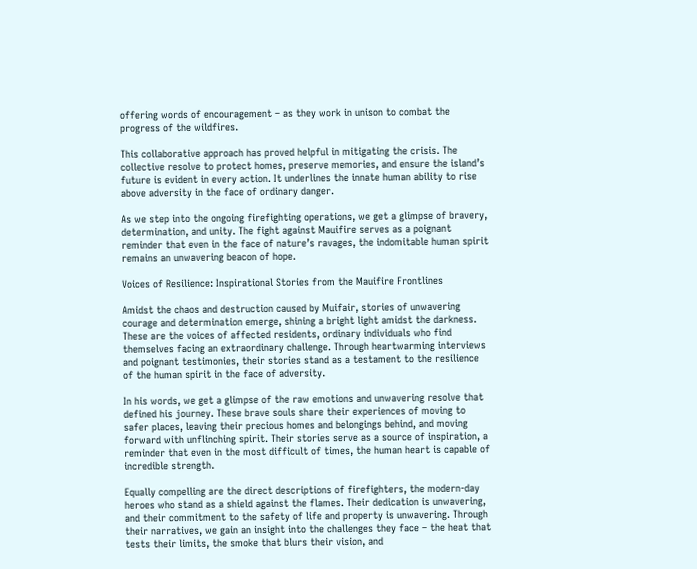offering words of encouragement – as they work in unison to combat the progress of the wildfires.

This collaborative approach has proved helpful in mitigating the crisis. The collective resolve to protect homes, preserve memories, and ensure the island’s future is evident in every action. It underlines the innate human ability to rise above adversity in the face of ordinary danger.

As we step into the ongoing firefighting operations, we get a glimpse of bravery, determination, and unity. The fight against Mauifire serves as a poignant reminder that even in the face of nature’s ravages, the indomitable human spirit remains an unwavering beacon of hope.

Voices of Resilience: Inspirational Stories from the Mauifire Frontlines

Amidst the chaos and destruction caused by Muifair, stories of unwavering courage and determination emerge, shining a bright light amidst the darkness. These are the voices of affected residents, ordinary individuals who find themselves facing an extraordinary challenge. Through heartwarming interviews and poignant testimonies, their stories stand as a testament to the resilience of the human spirit in the face of adversity.

In his words, we get a glimpse of the raw emotions and unwavering resolve that defined his journey. These brave souls share their experiences of moving to safer places, leaving their precious homes and belongings behind, and moving forward with unflinching spirit. Their stories serve as a source of inspiration, a reminder that even in the most difficult of times, the human heart is capable of incredible strength.

Equally compelling are the direct descriptions of firefighters, the modern-day heroes who stand as a shield against the flames. Their dedication is unwavering, and their commitment to the safety of life and property is unwavering. Through their narratives, we gain an insight into the challenges they face – the heat that tests their limits, the smoke that blurs their vision, and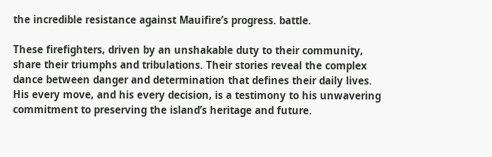the incredible resistance against Mauifire’s progress. battle.

These firefighters, driven by an unshakable duty to their community, share their triumphs and tribulations. Their stories reveal the complex dance between danger and determination that defines their daily lives. His every move, and his every decision, is a testimony to his unwavering commitment to preserving the island’s heritage and future.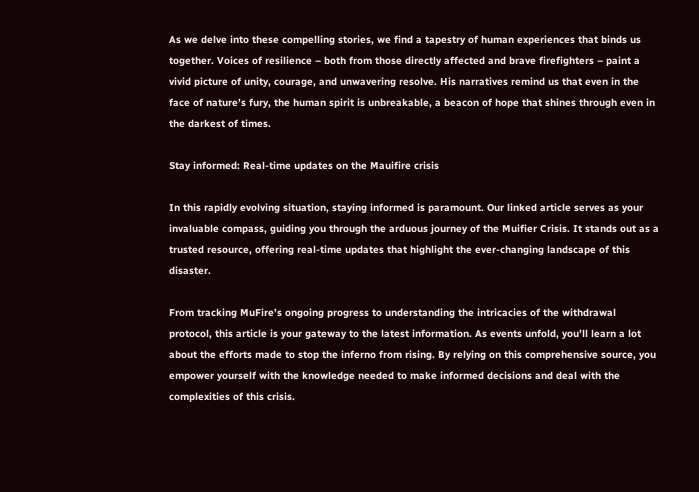As we delve into these compelling stories, we find a tapestry of human experiences that binds us together. Voices of resilience – both from those directly affected and brave firefighters – paint a vivid picture of unity, courage, and unwavering resolve. His narratives remind us that even in the face of nature’s fury, the human spirit is unbreakable, a beacon of hope that shines through even in the darkest of times.

Stay informed: Real-time updates on the Mauifire crisis

In this rapidly evolving situation, staying informed is paramount. Our linked article serves as your invaluable compass, guiding you through the arduous journey of the Muifier Crisis. It stands out as a trusted resource, offering real-time updates that highlight the ever-changing landscape of this disaster.

From tracking MuFire’s ongoing progress to understanding the intricacies of the withdrawal protocol, this article is your gateway to the latest information. As events unfold, you’ll learn a lot about the efforts made to stop the inferno from rising. By relying on this comprehensive source, you empower yourself with the knowledge needed to make informed decisions and deal with the complexities of this crisis.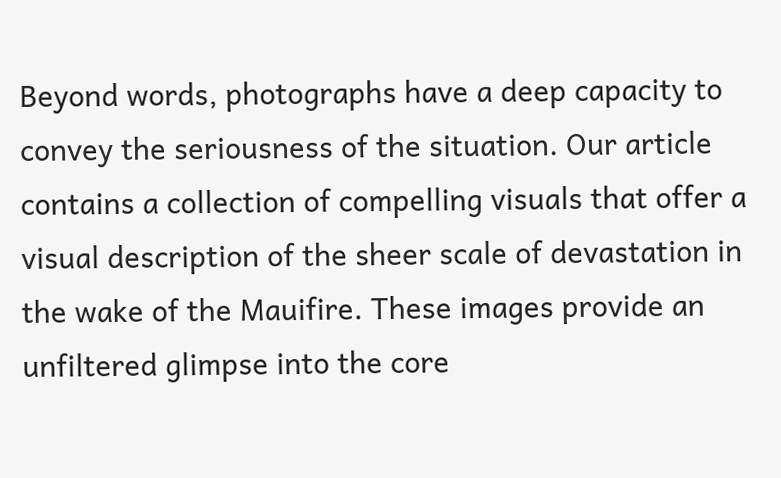Beyond words, photographs have a deep capacity to convey the seriousness of the situation. Our article contains a collection of compelling visuals that offer a visual description of the sheer scale of devastation in the wake of the Mauifire. These images provide an unfiltered glimpse into the core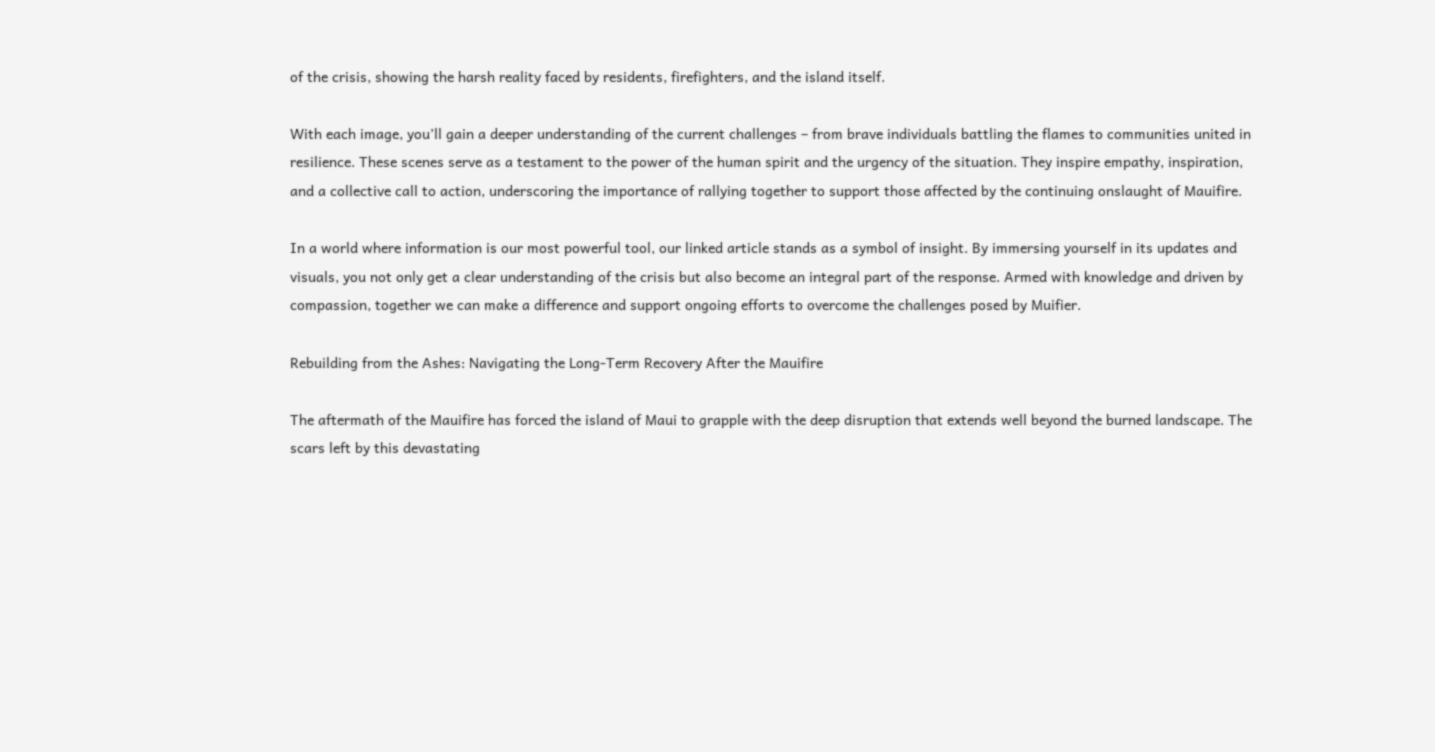of the crisis, showing the harsh reality faced by residents, firefighters, and the island itself.

With each image, you’ll gain a deeper understanding of the current challenges – from brave individuals battling the flames to communities united in resilience. These scenes serve as a testament to the power of the human spirit and the urgency of the situation. They inspire empathy, inspiration, and a collective call to action, underscoring the importance of rallying together to support those affected by the continuing onslaught of Mauifire.

In a world where information is our most powerful tool, our linked article stands as a symbol of insight. By immersing yourself in its updates and visuals, you not only get a clear understanding of the crisis but also become an integral part of the response. Armed with knowledge and driven by compassion, together we can make a difference and support ongoing efforts to overcome the challenges posed by Muifier.

Rebuilding from the Ashes: Navigating the Long-Term Recovery After the Mauifire

The aftermath of the Mauifire has forced the island of Maui to grapple with the deep disruption that extends well beyond the burned landscape. The scars left by this devastating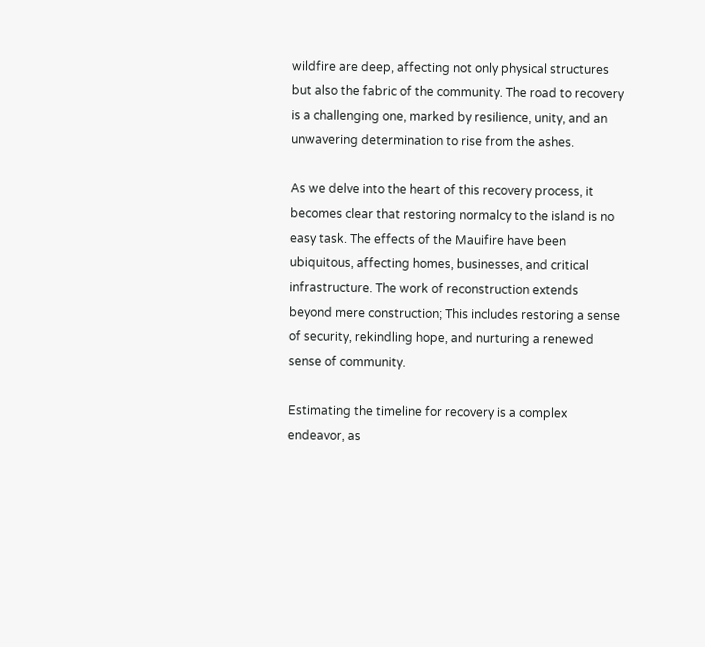wildfire are deep, affecting not only physical structures but also the fabric of the community. The road to recovery is a challenging one, marked by resilience, unity, and an unwavering determination to rise from the ashes.

As we delve into the heart of this recovery process, it becomes clear that restoring normalcy to the island is no easy task. The effects of the Mauifire have been ubiquitous, affecting homes, businesses, and critical infrastructure. The work of reconstruction extends beyond mere construction; This includes restoring a sense of security, rekindling hope, and nurturing a renewed sense of community.

Estimating the timeline for recovery is a complex endeavor, as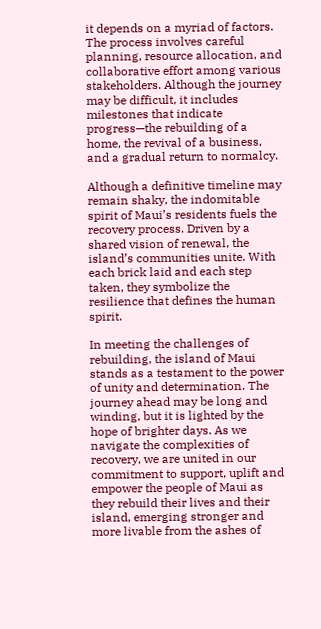it depends on a myriad of factors. The process involves careful planning, resource allocation, and collaborative effort among various stakeholders. Although the journey may be difficult, it includes milestones that indicate progress—the rebuilding of a home, the revival of a business, and a gradual return to normalcy.

Although a definitive timeline may remain shaky, the indomitable spirit of Maui’s residents fuels the recovery process. Driven by a shared vision of renewal, the island’s communities unite. With each brick laid and each step taken, they symbolize the resilience that defines the human spirit.

In meeting the challenges of rebuilding, the island of Maui stands as a testament to the power of unity and determination. The journey ahead may be long and winding, but it is lighted by the hope of brighter days. As we navigate the complexities of recovery, we are united in our commitment to support, uplift and empower the people of Maui as they rebuild their lives and their island, emerging stronger and more livable from the ashes of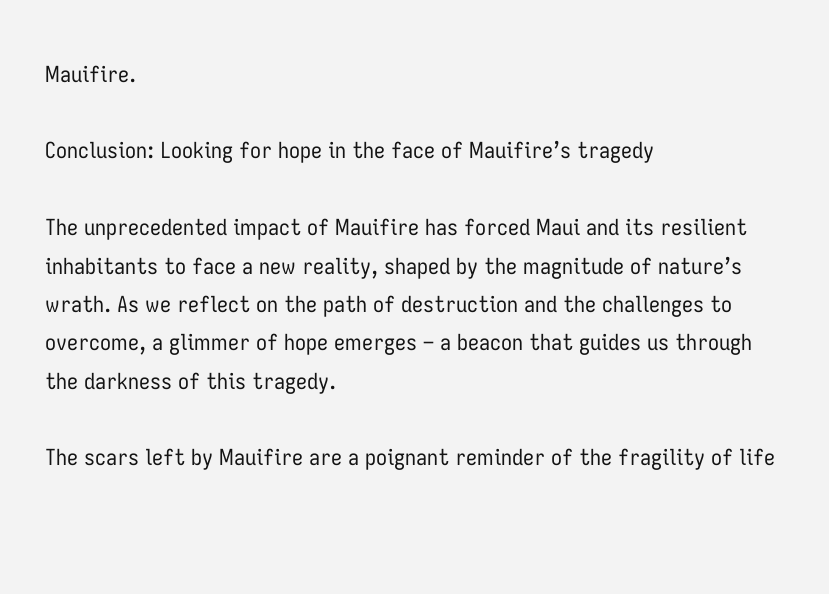Mauifire.

Conclusion: Looking for hope in the face of Mauifire’s tragedy

The unprecedented impact of Mauifire has forced Maui and its resilient inhabitants to face a new reality, shaped by the magnitude of nature’s wrath. As we reflect on the path of destruction and the challenges to overcome, a glimmer of hope emerges – a beacon that guides us through the darkness of this tragedy.

The scars left by Mauifire are a poignant reminder of the fragility of life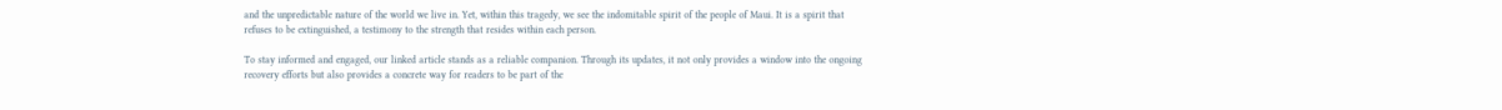and the unpredictable nature of the world we live in. Yet, within this tragedy, we see the indomitable spirit of the people of Maui. It is a spirit that refuses to be extinguished, a testimony to the strength that resides within each person.

To stay informed and engaged, our linked article stands as a reliable companion. Through its updates, it not only provides a window into the ongoing recovery efforts but also provides a concrete way for readers to be part of the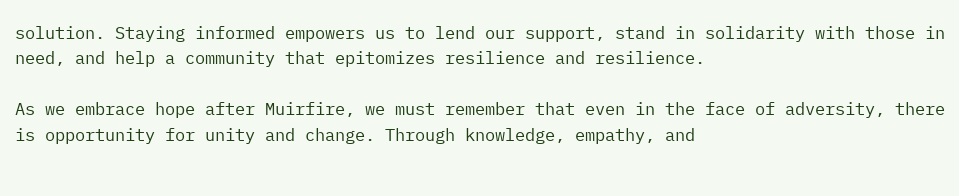solution. Staying informed empowers us to lend our support, stand in solidarity with those in need, and help a community that epitomizes resilience and resilience.

As we embrace hope after Muirfire, we must remember that even in the face of adversity, there is opportunity for unity and change. Through knowledge, empathy, and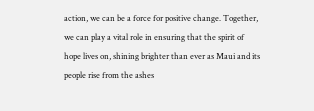action, we can be a force for positive change. Together, we can play a vital role in ensuring that the spirit of hope lives on, shining brighter than ever as Maui and its people rise from the ashes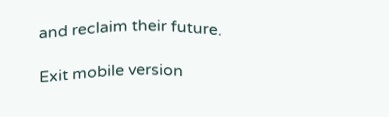and reclaim their future.

Exit mobile version